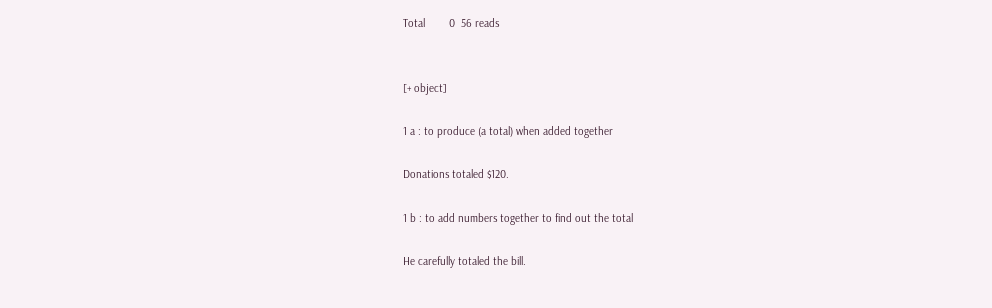Total        0  56 reads


[+ object]

1 a : to produce (a total) when added together

Donations totaled $120.

1 b : to add numbers together to find out the total

He carefully totaled the bill.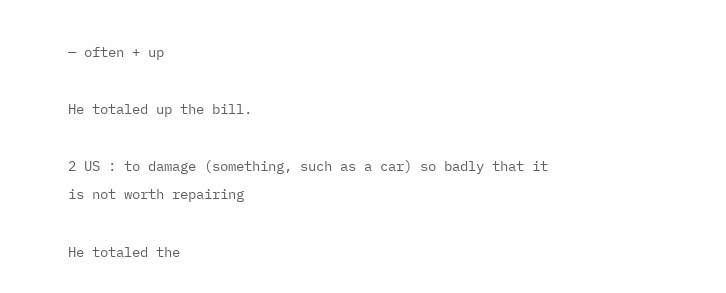— often + up

He totaled up the bill.

2 US : to damage (something, such as a car) so badly that it is not worth repairing

He totaled the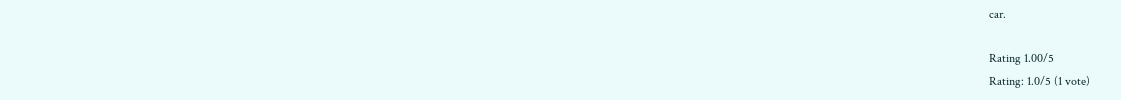car.

Rating 1.00/5
Rating: 1.0/5 (1 vote)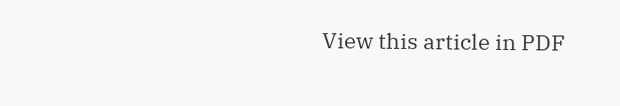View this article in PDF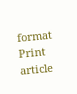format Print article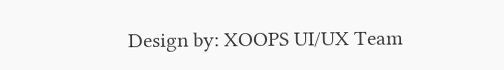Design by: XOOPS UI/UX Team